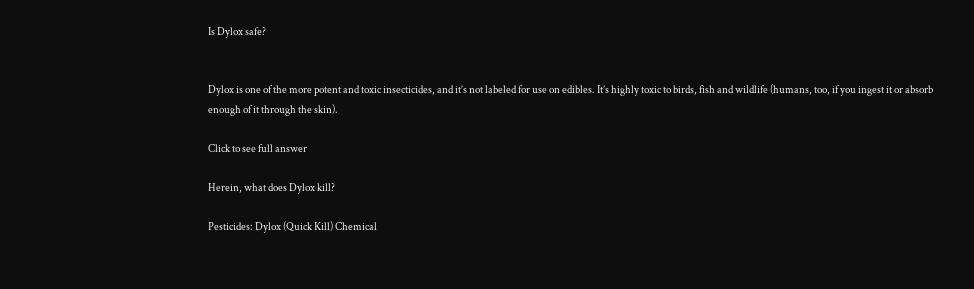Is Dylox safe?


Dylox is one of the more potent and toxic insecticides, and it’s not labeled for use on edibles. It’s highly toxic to birds, fish and wildlife (humans, too, if you ingest it or absorb enough of it through the skin).

Click to see full answer

Herein, what does Dylox kill?

Pesticides: Dylox (Quick Kill) Chemical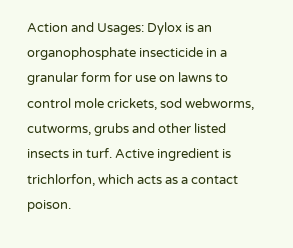Action and Usages: Dylox is an organophosphate insecticide in a granular form for use on lawns to control mole crickets, sod webworms, cutworms, grubs and other listed insects in turf. Active ingredient is trichlorfon, which acts as a contact poison.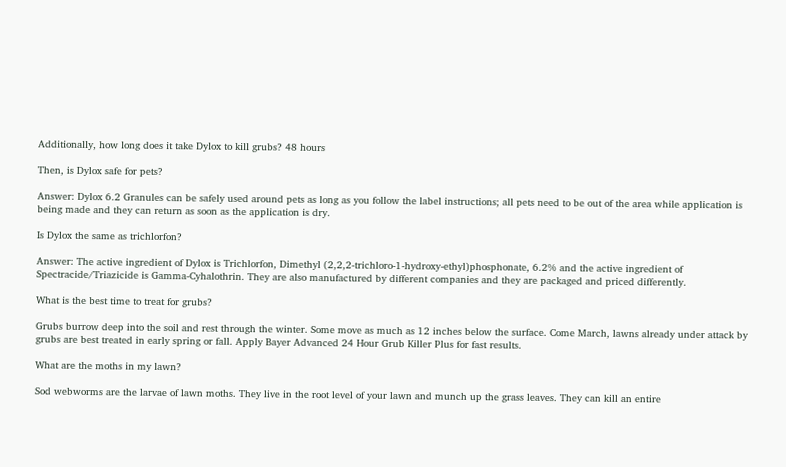Additionally, how long does it take Dylox to kill grubs? 48 hours

Then, is Dylox safe for pets?

Answer: Dylox 6.2 Granules can be safely used around pets as long as you follow the label instructions; all pets need to be out of the area while application is being made and they can return as soon as the application is dry.

Is Dylox the same as trichlorfon?

Answer: The active ingredient of Dylox is Trichlorfon, Dimethyl (2,2,2-trichloro-1-hydroxy-ethyl)phosphonate, 6.2% and the active ingredient of Spectracide/Triazicide is Gamma-Cyhalothrin. They are also manufactured by different companies and they are packaged and priced differently.

What is the best time to treat for grubs?

Grubs burrow deep into the soil and rest through the winter. Some move as much as 12 inches below the surface. Come March, lawns already under attack by grubs are best treated in early spring or fall. Apply Bayer Advanced 24 Hour Grub Killer Plus for fast results.

What are the moths in my lawn?

Sod webworms are the larvae of lawn moths. They live in the root level of your lawn and munch up the grass leaves. They can kill an entire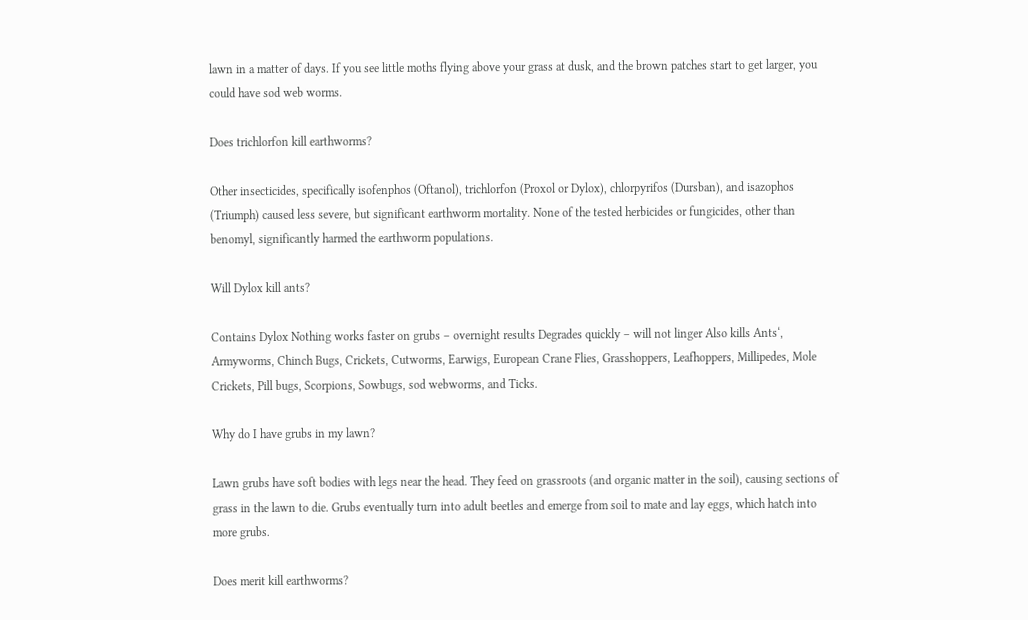lawn in a matter of days. If you see little moths flying above your grass at dusk, and the brown patches start to get larger, you could have sod web worms.

Does trichlorfon kill earthworms?

Other insecticides, specifically isofenphos (Oftanol), trichlorfon (Proxol or Dylox), chlorpyrifos (Dursban), and isazophos (Triumph) caused less severe, but significant earthworm mortality. None of the tested herbicides or fungicides, other than benomyl, significantly harmed the earthworm populations.

Will Dylox kill ants?

Contains Dylox Nothing works faster on grubs – overnight results Degrades quickly – will not linger Also kills Ants‘, Armyworms, Chinch Bugs, Crickets, Cutworms, Earwigs, European Crane Flies, Grasshoppers, Leafhoppers, Millipedes, Mole Crickets, Pill bugs, Scorpions, Sowbugs, sod webworms, and Ticks.

Why do I have grubs in my lawn?

Lawn grubs have soft bodies with legs near the head. They feed on grassroots (and organic matter in the soil), causing sections of grass in the lawn to die. Grubs eventually turn into adult beetles and emerge from soil to mate and lay eggs, which hatch into more grubs.

Does merit kill earthworms?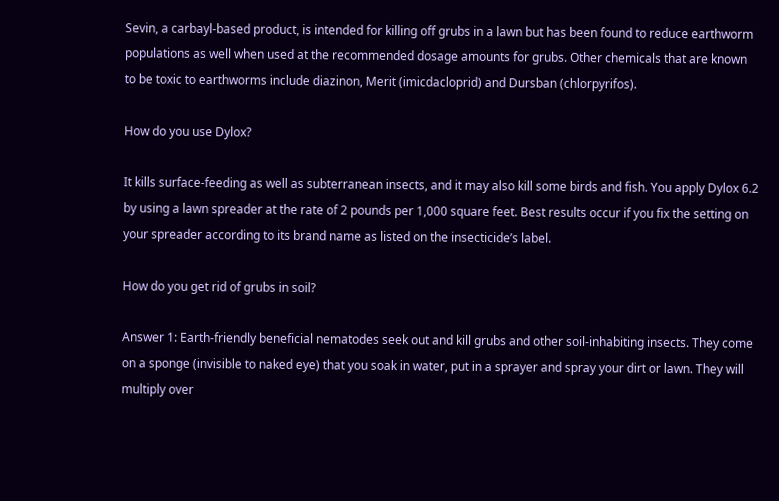Sevin, a carbayl-based product, is intended for killing off grubs in a lawn but has been found to reduce earthworm populations as well when used at the recommended dosage amounts for grubs. Other chemicals that are known to be toxic to earthworms include diazinon, Merit (imicdacloprid) and Dursban (chlorpyrifos).

How do you use Dylox?

It kills surface-feeding as well as subterranean insects, and it may also kill some birds and fish. You apply Dylox 6.2 by using a lawn spreader at the rate of 2 pounds per 1,000 square feet. Best results occur if you fix the setting on your spreader according to its brand name as listed on the insecticide’s label.

How do you get rid of grubs in soil?

Answer 1: Earth-friendly beneficial nematodes seek out and kill grubs and other soil-inhabiting insects. They come on a sponge (invisible to naked eye) that you soak in water, put in a sprayer and spray your dirt or lawn. They will multiply over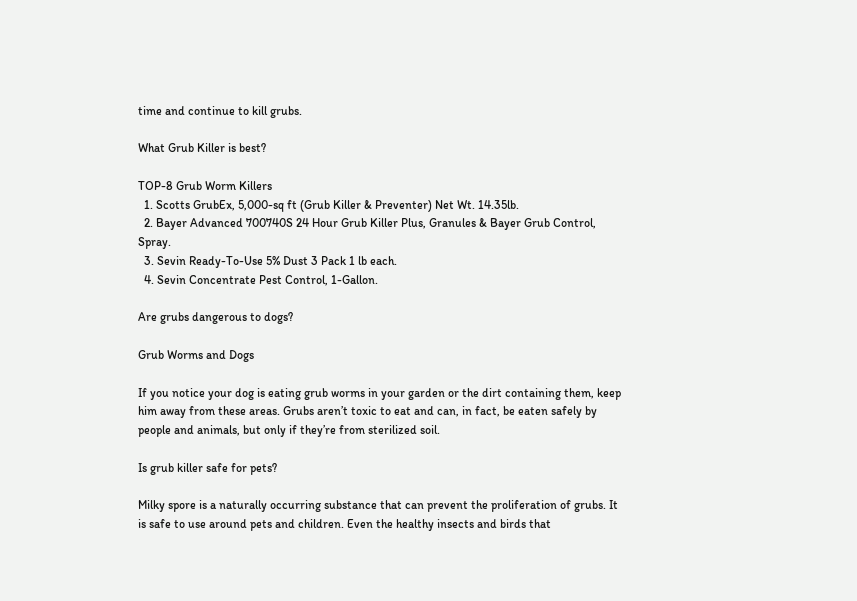time and continue to kill grubs.

What Grub Killer is best?

TOP-8 Grub Worm Killers
  1. Scotts GrubEx, 5,000-sq ft (Grub Killer & Preventer) Net Wt. 14.35lb.
  2. Bayer Advanced 700740S 24 Hour Grub Killer Plus, Granules & Bayer Grub Control, Spray.
  3. Sevin Ready-To-Use 5% Dust 3 Pack 1 lb each.
  4. Sevin Concentrate Pest Control, 1-Gallon.

Are grubs dangerous to dogs?

Grub Worms and Dogs

If you notice your dog is eating grub worms in your garden or the dirt containing them, keep him away from these areas. Grubs aren’t toxic to eat and can, in fact, be eaten safely by people and animals, but only if they’re from sterilized soil.

Is grub killer safe for pets?

Milky spore is a naturally occurring substance that can prevent the proliferation of grubs. It is safe to use around pets and children. Even the healthy insects and birds that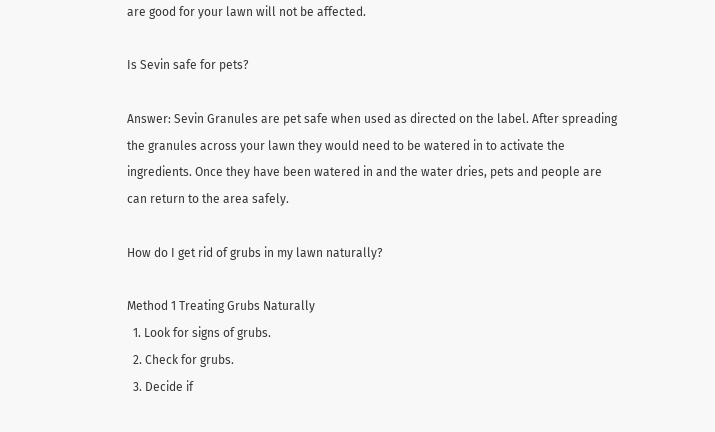are good for your lawn will not be affected.

Is Sevin safe for pets?

Answer: Sevin Granules are pet safe when used as directed on the label. After spreading the granules across your lawn they would need to be watered in to activate the ingredients. Once they have been watered in and the water dries, pets and people are can return to the area safely.

How do I get rid of grubs in my lawn naturally?

Method 1 Treating Grubs Naturally
  1. Look for signs of grubs.
  2. Check for grubs.
  3. Decide if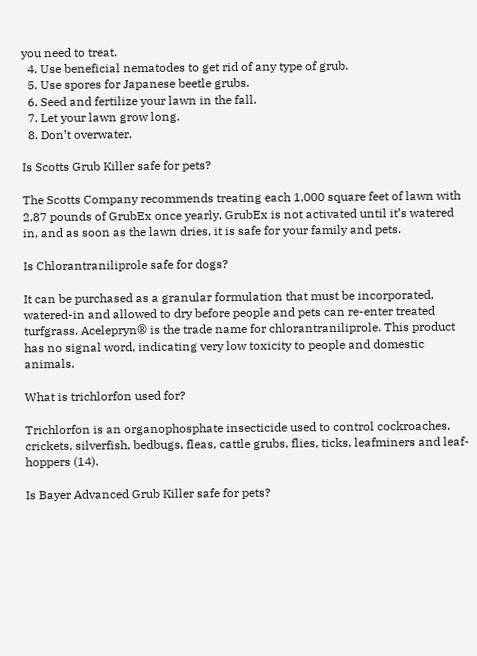you need to treat.
  4. Use beneficial nematodes to get rid of any type of grub.
  5. Use spores for Japanese beetle grubs.
  6. Seed and fertilize your lawn in the fall.
  7. Let your lawn grow long.
  8. Don’t overwater.

Is Scotts Grub Killer safe for pets?

The Scotts Company recommends treating each 1,000 square feet of lawn with 2.87 pounds of GrubEx once yearly. GrubEx is not activated until it’s watered in, and as soon as the lawn dries, it is safe for your family and pets.

Is Chlorantraniliprole safe for dogs?

It can be purchased as a granular formulation that must be incorporated, watered-in and allowed to dry before people and pets can re-enter treated turfgrass. Acelepryn® is the trade name for chlorantraniliprole. This product has no signal word, indicating very low toxicity to people and domestic animals.

What is trichlorfon used for?

Trichlorfon is an organophosphate insecticide used to control cockroaches, crickets, silverfish, bedbugs, fleas, cattle grubs, flies, ticks, leafminers and leaf-hoppers (14).

Is Bayer Advanced Grub Killer safe for pets?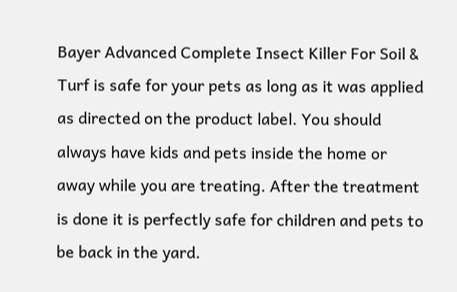Bayer Advanced Complete Insect Killer For Soil & Turf is safe for your pets as long as it was applied as directed on the product label. You should always have kids and pets inside the home or away while you are treating. After the treatment is done it is perfectly safe for children and pets to be back in the yard.